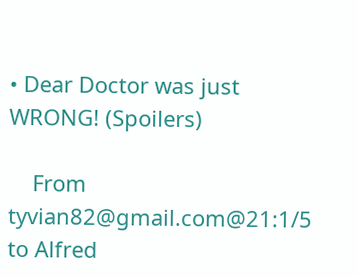• Dear Doctor was just WRONG! (Spoilers)

    From tyvian82@gmail.com@21:1/5 to Alfred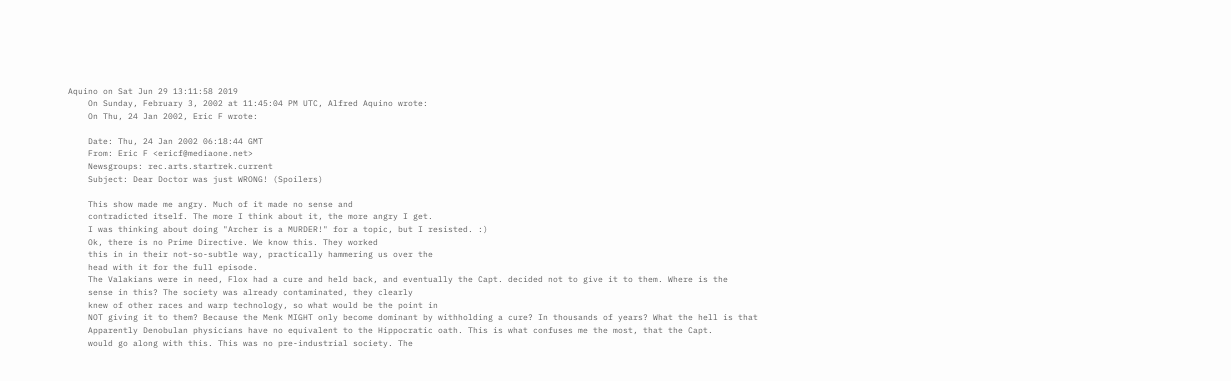Aquino on Sat Jun 29 13:11:58 2019
    On Sunday, February 3, 2002 at 11:45:04 PM UTC, Alfred Aquino wrote:
    On Thu, 24 Jan 2002, Eric F wrote:

    Date: Thu, 24 Jan 2002 06:18:44 GMT
    From: Eric F <ericf@mediaone.net>
    Newsgroups: rec.arts.startrek.current
    Subject: Dear Doctor was just WRONG! (Spoilers)

    This show made me angry. Much of it made no sense and
    contradicted itself. The more I think about it, the more angry I get.
    I was thinking about doing "Archer is a MURDER!" for a topic, but I resisted. :)
    Ok, there is no Prime Directive. We know this. They worked
    this in in their not-so-subtle way, practically hammering us over the
    head with it for the full episode.
    The Valakians were in need, Flox had a cure and held back, and eventually the Capt. decided not to give it to them. Where is the
    sense in this? The society was already contaminated, they clearly
    knew of other races and warp technology, so what would be the point in
    NOT giving it to them? Because the Menk MIGHT only become dominant by withholding a cure? In thousands of years? What the hell is that
    Apparently Denobulan physicians have no equivalent to the Hippocratic oath. This is what confuses me the most, that the Capt.
    would go along with this. This was no pre-industrial society. The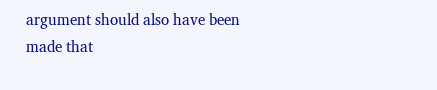argument should also have been made that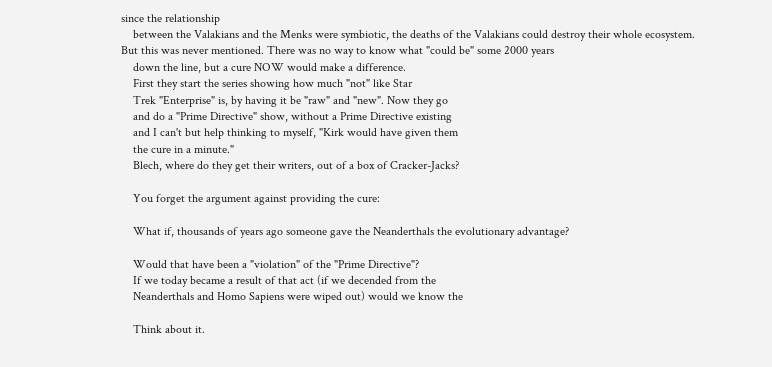since the relationship
    between the Valakians and the Menks were symbiotic, the deaths of the Valakians could destroy their whole ecosystem. But this was never mentioned. There was no way to know what "could be" some 2000 years
    down the line, but a cure NOW would make a difference.
    First they start the series showing how much "not" like Star
    Trek "Enterprise" is, by having it be "raw" and "new". Now they go
    and do a "Prime Directive" show, without a Prime Directive existing
    and I can't but help thinking to myself, "Kirk would have given them
    the cure in a minute."
    Blech, where do they get their writers, out of a box of Cracker-Jacks?

    You forget the argument against providing the cure:

    What if, thousands of years ago someone gave the Neanderthals the evolutionary advantage?

    Would that have been a "violation" of the "Prime Directive"?
    If we today became a result of that act (if we decended from the
    Neanderthals and Homo Sapiens were wiped out) would we know the

    Think about it.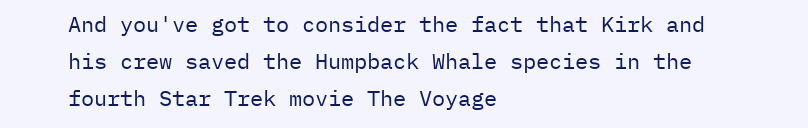And you've got to consider the fact that Kirk and his crew saved the Humpback Whale species in the fourth Star Trek movie The Voyage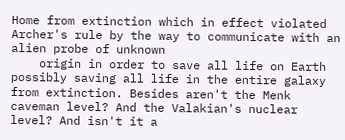Home from extinction which in effect violated Archer's rule by the way to communicate with an alien probe of unknown
    origin in order to save all life on Earth possibly saving all life in the entire galaxy from extinction. Besides aren't the Menk caveman level? And the Valakian's nuclear level? And isn't it a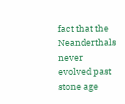fact that the Neanderthals never evolved past stone age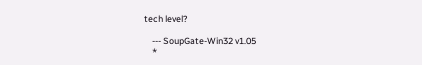tech level?

    --- SoupGate-Win32 v1.05
    *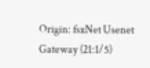Origin: fsxNet Usenet Gateway (21:1/5)